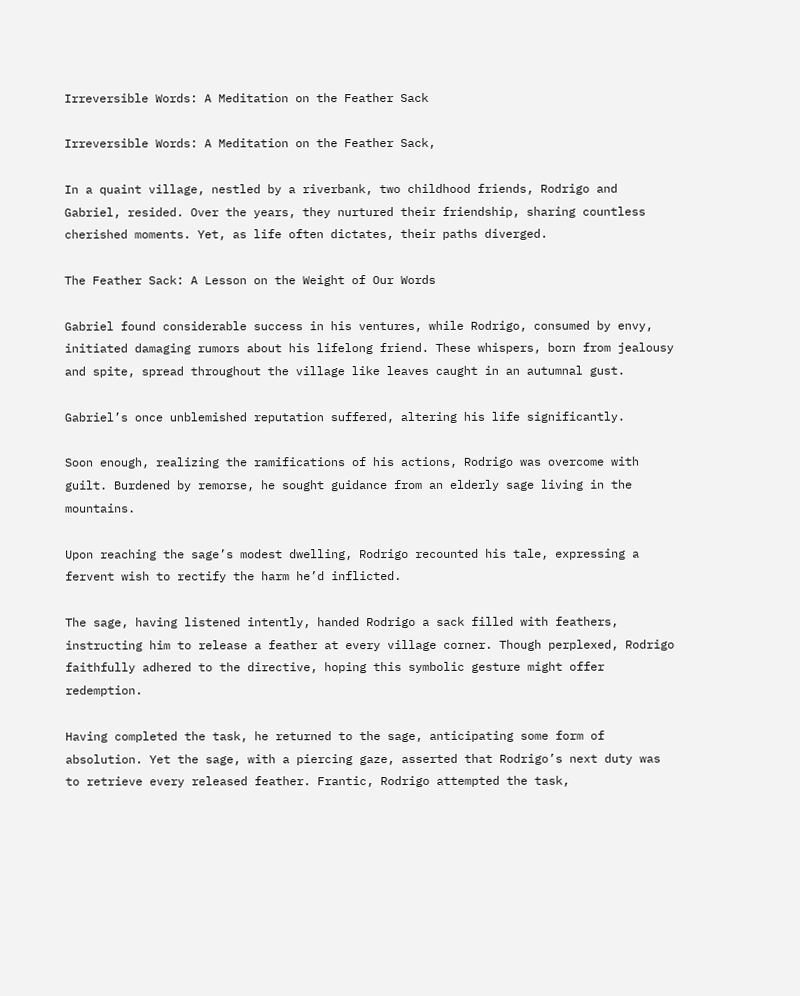Irreversible Words: A Meditation on the Feather Sack

Irreversible Words: A Meditation on the Feather Sack,

In a quaint village, nestled by a riverbank, two childhood friends, Rodrigo and Gabriel, resided. Over the years, they nurtured their friendship, sharing countless cherished moments. Yet, as life often dictates, their paths diverged.

The Feather Sack: A Lesson on the Weight of Our Words

Gabriel found considerable success in his ventures, while Rodrigo, consumed by envy, initiated damaging rumors about his lifelong friend. These whispers, born from jealousy and spite, spread throughout the village like leaves caught in an autumnal gust.

Gabriel’s once unblemished reputation suffered, altering his life significantly.

Soon enough, realizing the ramifications of his actions, Rodrigo was overcome with guilt. Burdened by remorse, he sought guidance from an elderly sage living in the mountains.

Upon reaching the sage’s modest dwelling, Rodrigo recounted his tale, expressing a fervent wish to rectify the harm he’d inflicted.

The sage, having listened intently, handed Rodrigo a sack filled with feathers, instructing him to release a feather at every village corner. Though perplexed, Rodrigo faithfully adhered to the directive, hoping this symbolic gesture might offer redemption.

Having completed the task, he returned to the sage, anticipating some form of absolution. Yet the sage, with a piercing gaze, asserted that Rodrigo’s next duty was to retrieve every released feather. Frantic, Rodrigo attempted the task,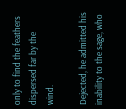only to find the feathers dispersed far by the wind.

Dejected, he admitted his inability to the sage, who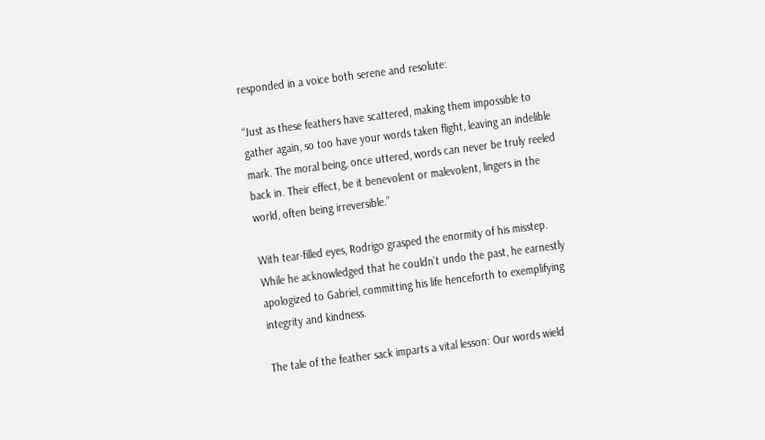responded in a voice both serene and resolute:

“Just as these feathers have scattered, making them impossible to gather again, so too have your words taken flight, leaving an indelible mark. The moral being, once uttered, words can never be truly reeled back in. Their effect, be it benevolent or malevolent, lingers in the world, often being irreversible.”

With tear-filled eyes, Rodrigo grasped the enormity of his misstep. While he acknowledged that he couldn’t undo the past, he earnestly apologized to Gabriel, committing his life henceforth to exemplifying integrity and kindness.

The tale of the feather sack imparts a vital lesson: Our words wield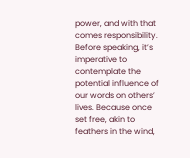power, and with that comes responsibility. Before speaking, it’s imperative to contemplate the potential influence of our words on others’ lives. Because once set free, akin to feathers in the wind,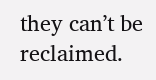they can’t be reclaimed.